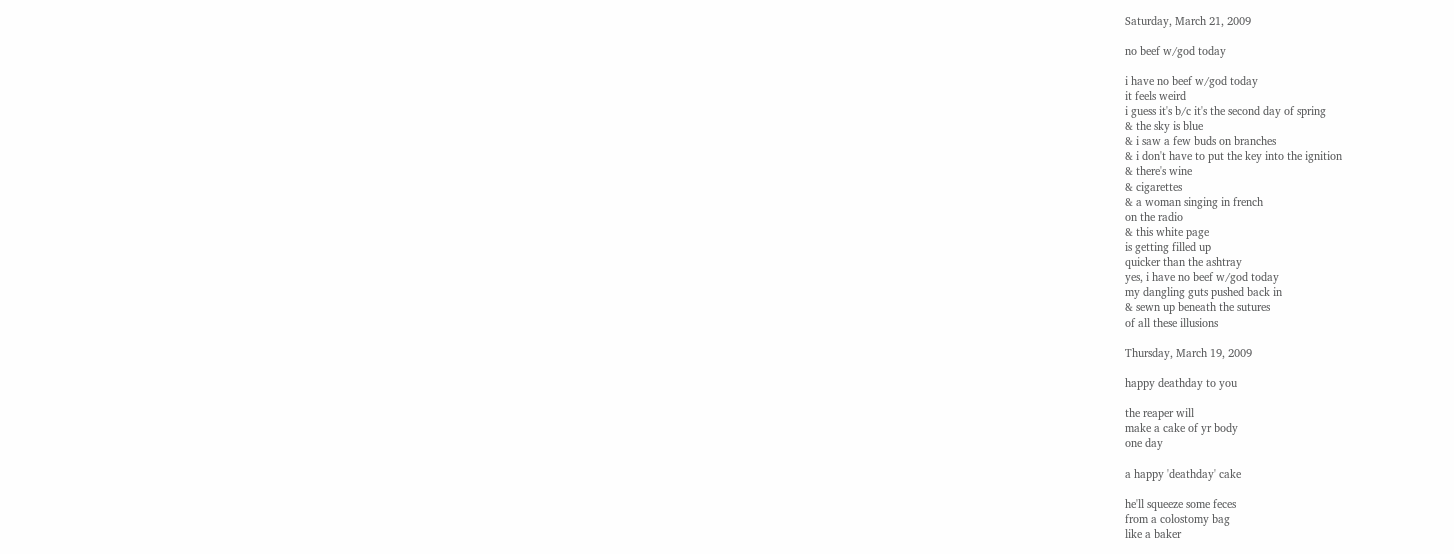Saturday, March 21, 2009

no beef w/god today

i have no beef w/god today
it feels weird
i guess it's b/c it's the second day of spring
& the sky is blue
& i saw a few buds on branches
& i don't have to put the key into the ignition
& there's wine
& cigarettes
& a woman singing in french
on the radio
& this white page
is getting filled up
quicker than the ashtray
yes, i have no beef w/god today
my dangling guts pushed back in
& sewn up beneath the sutures
of all these illusions

Thursday, March 19, 2009

happy deathday to you

the reaper will
make a cake of yr body
one day

a happy 'deathday' cake

he'll squeeze some feces
from a colostomy bag
like a baker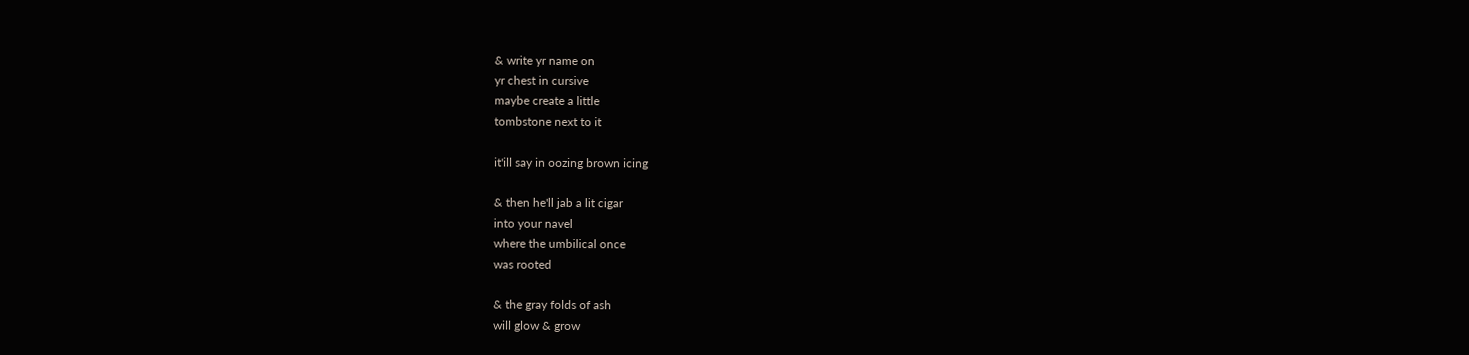& write yr name on
yr chest in cursive
maybe create a little
tombstone next to it

it'ill say in oozing brown icing

& then he'll jab a lit cigar
into your navel
where the umbilical once
was rooted

& the gray folds of ash
will glow & grow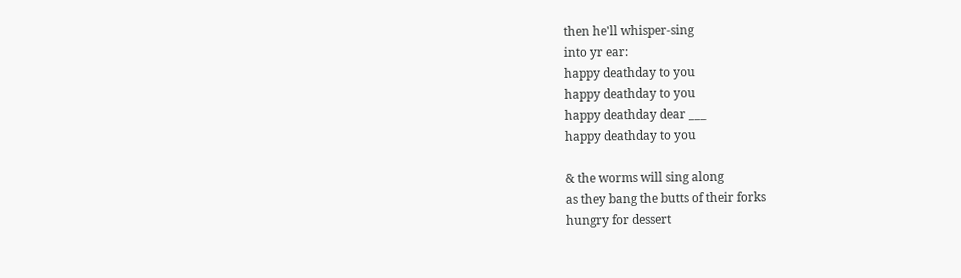then he'll whisper-sing
into yr ear:
happy deathday to you
happy deathday to you
happy deathday dear ___
happy deathday to you

& the worms will sing along
as they bang the butts of their forks
hungry for dessert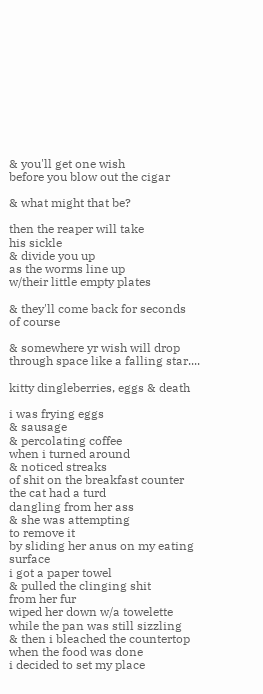& you'll get one wish
before you blow out the cigar

& what might that be?

then the reaper will take
his sickle
& divide you up
as the worms line up
w/their little empty plates

& they'll come back for seconds
of course

& somewhere yr wish will drop
through space like a falling star....

kitty dingleberries, eggs & death

i was frying eggs
& sausage
& percolating coffee
when i turned around
& noticed streaks
of shit on the breakfast counter
the cat had a turd
dangling from her ass
& she was attempting
to remove it
by sliding her anus on my eating surface
i got a paper towel
& pulled the clinging shit
from her fur
wiped her down w/a towelette
while the pan was still sizzling
& then i bleached the countertop
when the food was done
i decided to set my place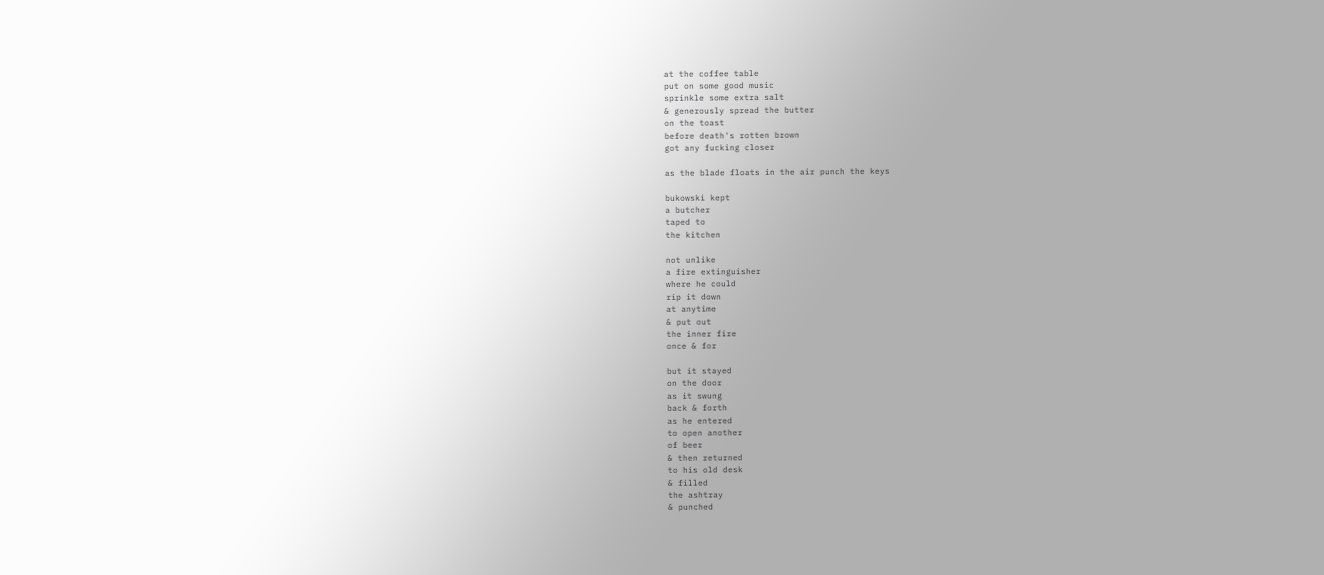at the coffee table
put on some good music
sprinkle some extra salt
& generously spread the butter
on the toast
before death's rotten brown
got any fucking closer

as the blade floats in the air punch the keys

bukowski kept
a butcher
taped to
the kitchen

not unlike
a fire extinguisher
where he could
rip it down
at anytime
& put out
the inner fire
once & for

but it stayed
on the door
as it swung
back & forth
as he entered
to open another
of beer
& then returned
to his old desk
& filled
the ashtray
& punched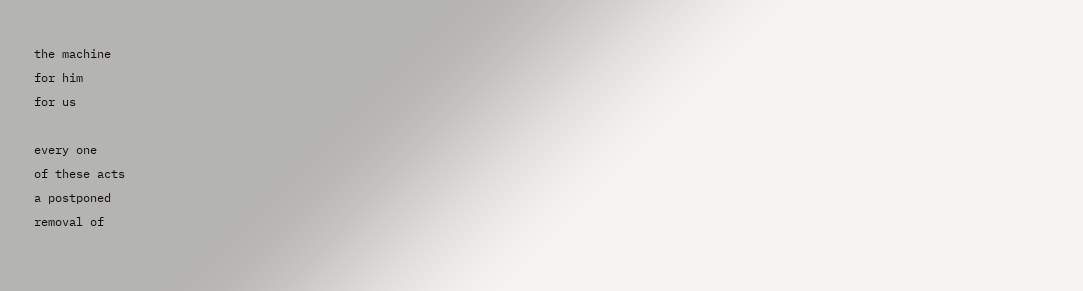the machine
for him
for us

every one
of these acts
a postponed
removal of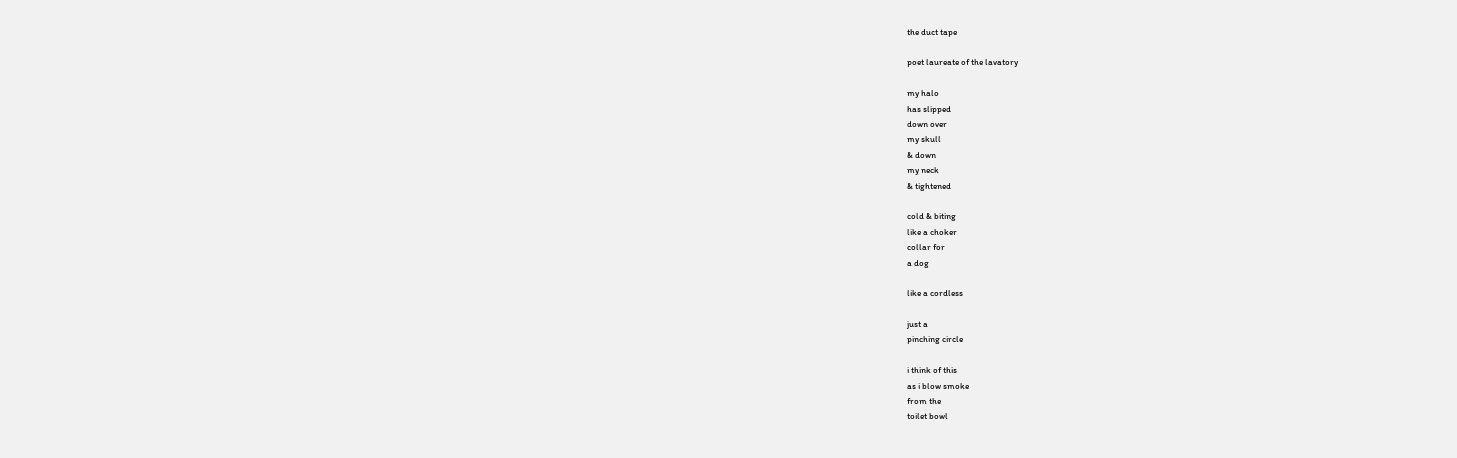the duct tape

poet laureate of the lavatory

my halo
has slipped
down over
my skull
& down
my neck
& tightened

cold & biting
like a choker
collar for
a dog

like a cordless

just a
pinching circle

i think of this
as i blow smoke
from the
toilet bowl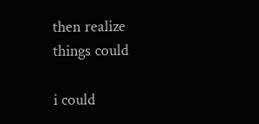then realize
things could

i could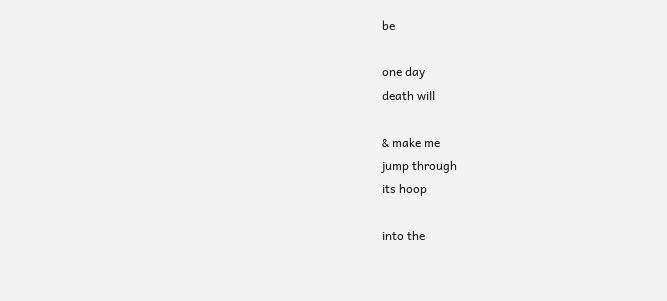be

one day
death will

& make me
jump through
its hoop

into the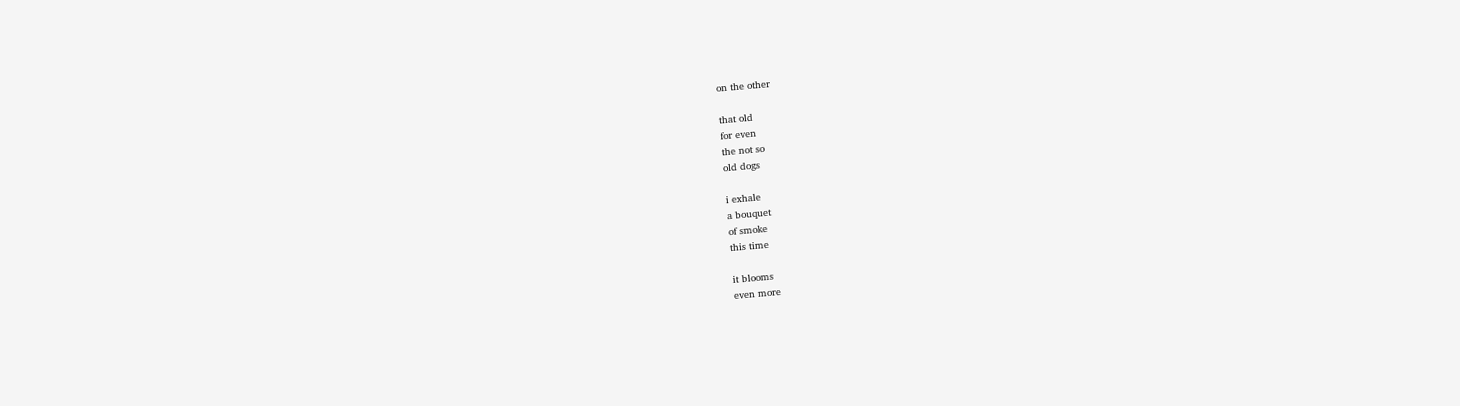on the other

that old
for even
the not so
old dogs

i exhale
a bouquet
of smoke
this time

it blooms
even more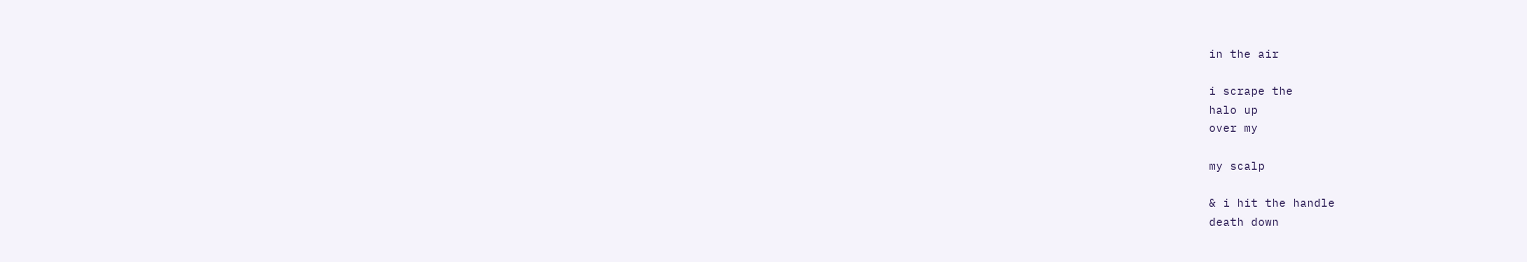in the air

i scrape the
halo up
over my

my scalp

& i hit the handle
death down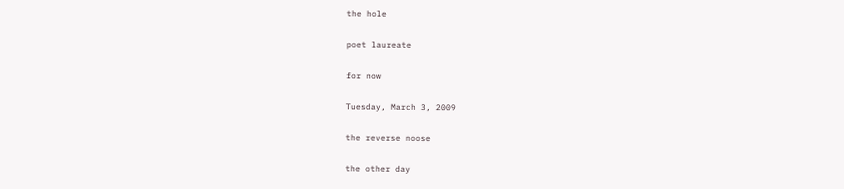the hole

poet laureate

for now

Tuesday, March 3, 2009

the reverse noose

the other day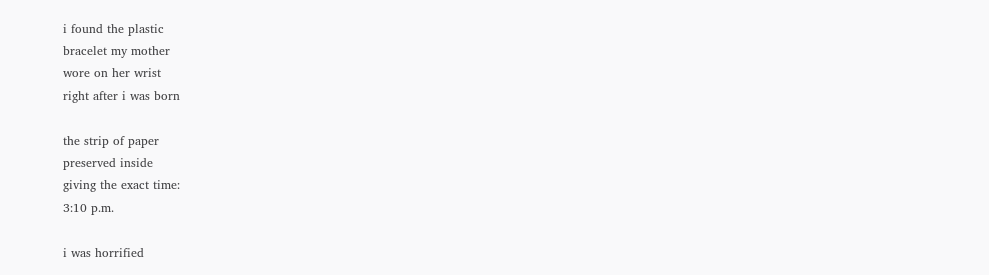i found the plastic
bracelet my mother
wore on her wrist
right after i was born

the strip of paper
preserved inside
giving the exact time:
3:10 p.m.

i was horrified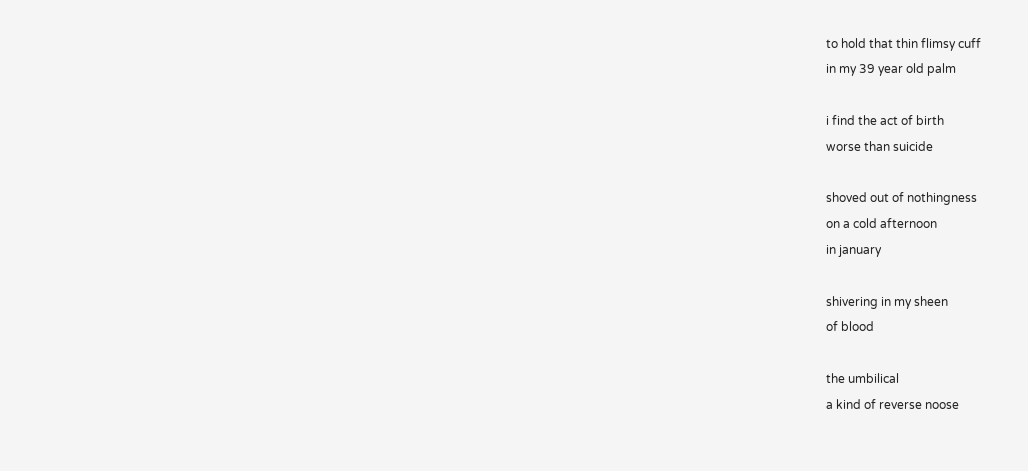to hold that thin flimsy cuff
in my 39 year old palm

i find the act of birth
worse than suicide

shoved out of nothingness
on a cold afternoon
in january

shivering in my sheen
of blood

the umbilical
a kind of reverse noose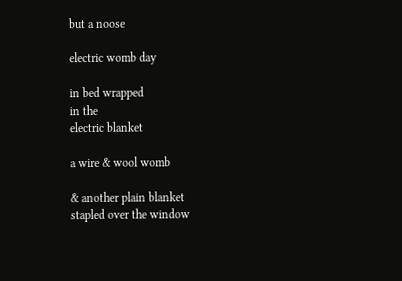but a noose

electric womb day

in bed wrapped
in the
electric blanket

a wire & wool womb

& another plain blanket
stapled over the window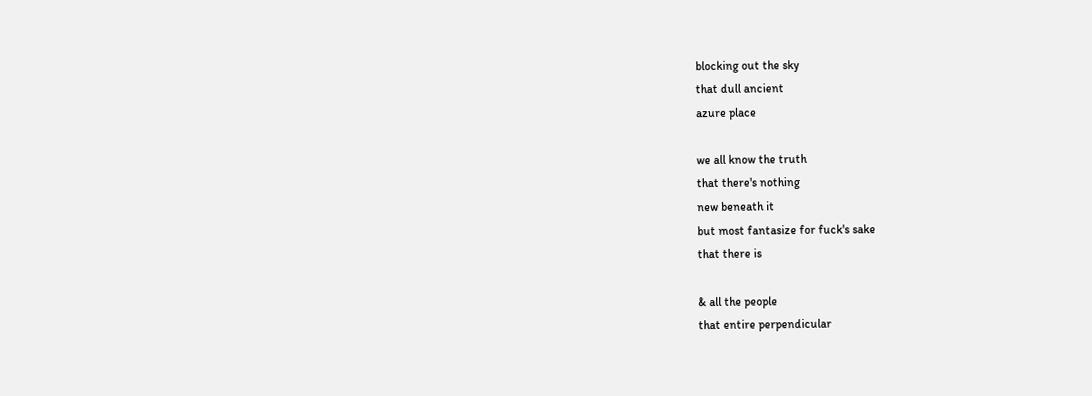blocking out the sky
that dull ancient
azure place

we all know the truth
that there's nothing
new beneath it
but most fantasize for fuck's sake
that there is

& all the people
that entire perpendicular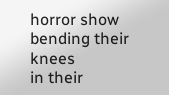horror show
bending their knees
in their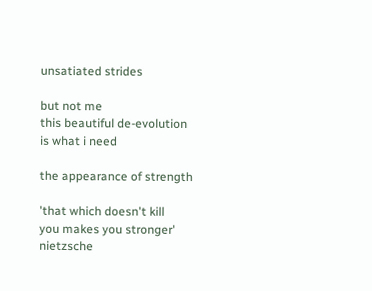unsatiated strides

but not me
this beautiful de-evolution
is what i need

the appearance of strength

'that which doesn't kill
you makes you stronger'
nietzsche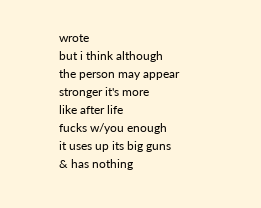wrote
but i think although
the person may appear
stronger it's more
like after life
fucks w/you enough
it uses up its big guns
& has nothing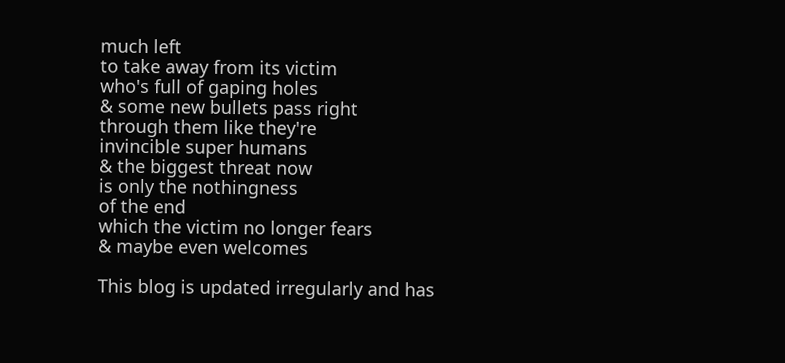much left
to take away from its victim
who's full of gaping holes
& some new bullets pass right
through them like they're
invincible super humans
& the biggest threat now
is only the nothingness
of the end
which the victim no longer fears
& maybe even welcomes

This blog is updated irregularly and has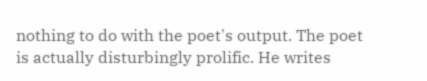nothing to do with the poet's output. The poet is actually disturbingly prolific. He writes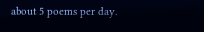about 5 poems per day.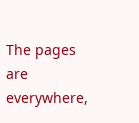The pages are everywhere,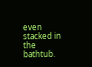even stacked in the bathtub.